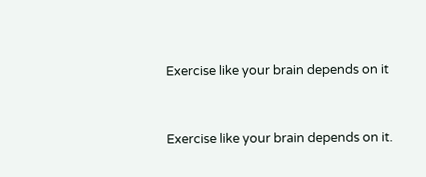Exercise like your brain depends on it


Exercise like your brain depends on it.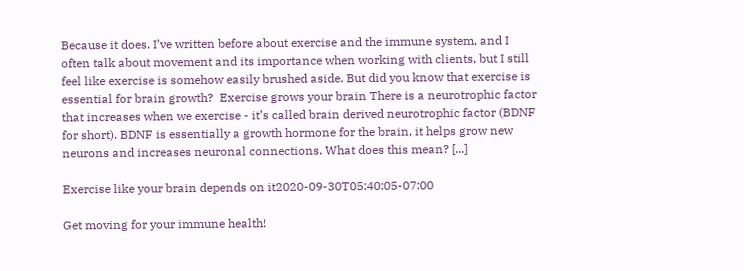Because it does. I’ve written before about exercise and the immune system, and I often talk about movement and its importance when working with clients, but I still feel like exercise is somehow easily brushed aside. But did you know that exercise is essential for brain growth?  Exercise grows your brain There is a neurotrophic factor that increases when we exercise - it’s called brain derived neurotrophic factor (BDNF for short). BDNF is essentially a growth hormone for the brain, it helps grow new neurons and increases neuronal connections. What does this mean? [...]

Exercise like your brain depends on it2020-09-30T05:40:05-07:00

Get moving for your immune health!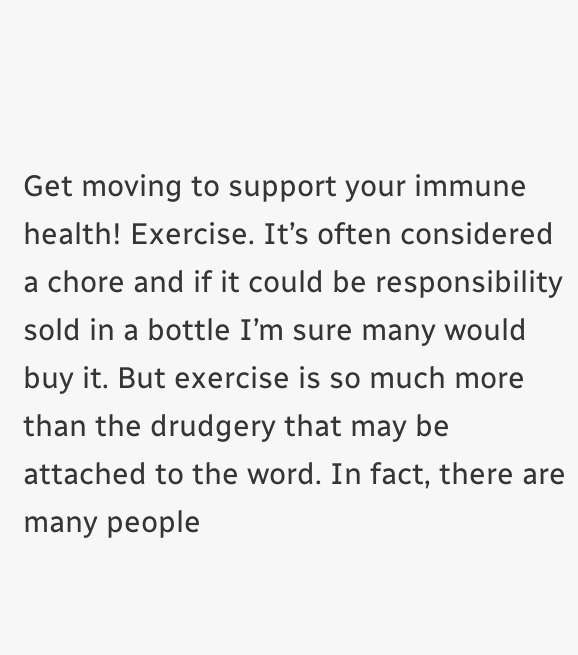Get moving to support your immune health! Exercise. It’s often considered a chore and if it could be responsibility sold in a bottle I’m sure many would buy it. But exercise is so much more than the drudgery that may be attached to the word. In fact, there are many people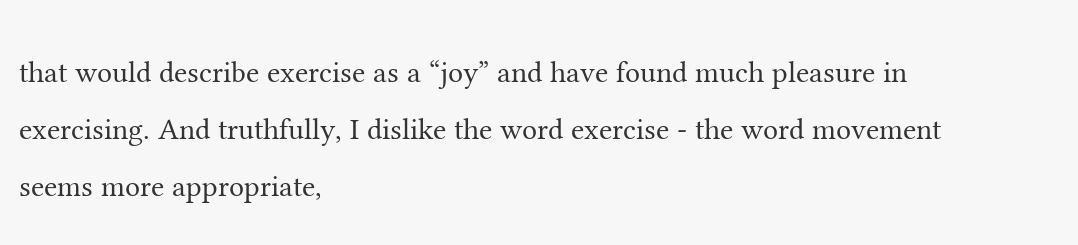that would describe exercise as a “joy” and have found much pleasure in exercising. And truthfully, I dislike the word exercise - the word movement seems more appropriate,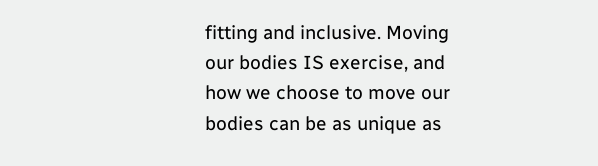fitting and inclusive. Moving our bodies IS exercise, and how we choose to move our bodies can be as unique as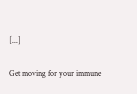[...]

Get moving for your immune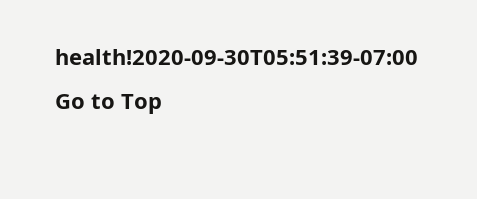health!2020-09-30T05:51:39-07:00
Go to Top